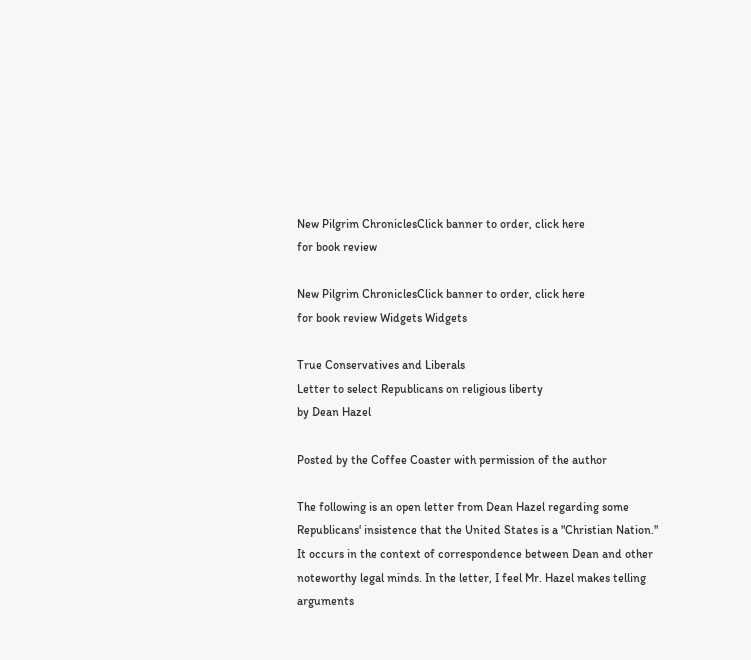New Pilgrim ChroniclesClick banner to order, click here
for book review

New Pilgrim ChroniclesClick banner to order, click here
for book review Widgets Widgets

True Conservatives and Liberals
Letter to select Republicans on religious liberty
by Dean Hazel

Posted by the Coffee Coaster with permission of the author

The following is an open letter from Dean Hazel regarding some Republicans' insistence that the United States is a "Christian Nation." It occurs in the context of correspondence between Dean and other noteworthy legal minds. In the letter, I feel Mr. Hazel makes telling arguments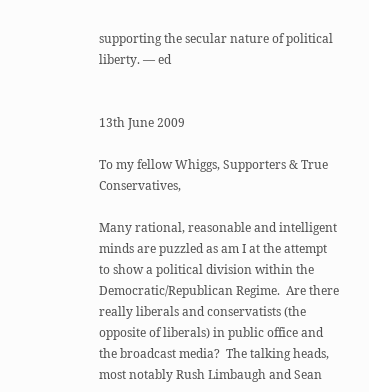supporting the secular nature of political liberty. — ed


13th June 2009

To my fellow Whiggs, Supporters & True Conservatives,

Many rational, reasonable and intelligent minds are puzzled as am I at the attempt to show a political division within the Democratic/Republican Regime.  Are there really liberals and conservatists (the opposite of liberals) in public office and the broadcast media?  The talking heads, most notably Rush Limbaugh and Sean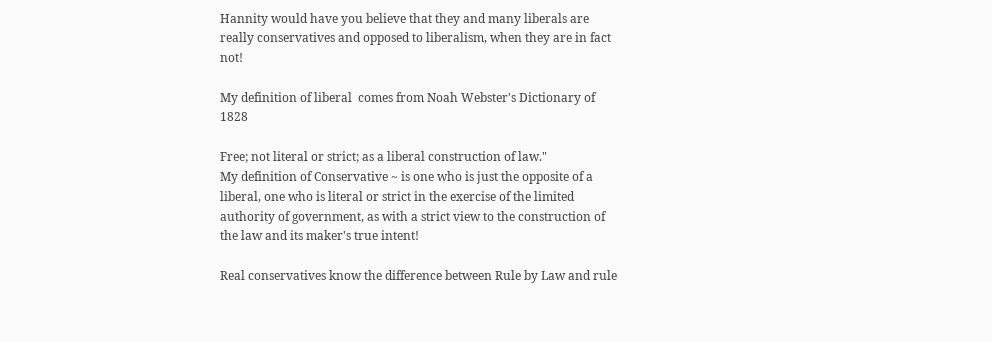Hannity would have you believe that they and many liberals are really conservatives and opposed to liberalism, when they are in fact not!

My definition of liberal  comes from Noah Webster's Dictionary of 1828

Free; not literal or strict; as a liberal construction of law."
My definition of Conservative ~ is one who is just the opposite of a liberal, one who is literal or strict in the exercise of the limited authority of government, as with a strict view to the construction of the law and its maker's true intent!

Real conservatives know the difference between Rule by Law and rule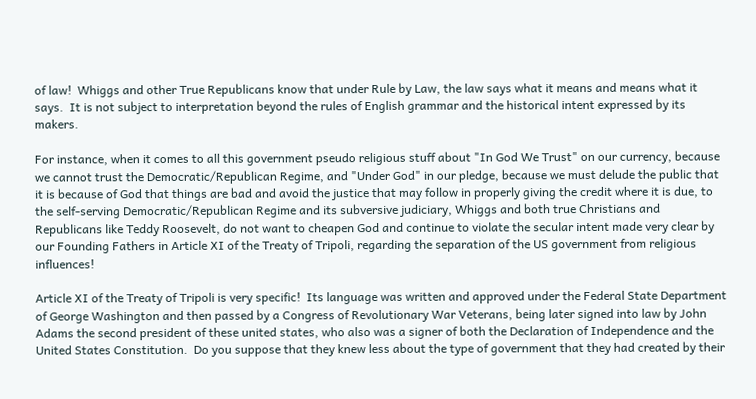of law!  Whiggs and other True Republicans know that under Rule by Law, the law says what it means and means what it says.  It is not subject to interpretation beyond the rules of English grammar and the historical intent expressed by its makers.

For instance, when it comes to all this government pseudo religious stuff about "In God We Trust" on our currency, because we cannot trust the Democratic/Republican Regime, and "Under God" in our pledge, because we must delude the public that it is because of God that things are bad and avoid the justice that may follow in properly giving the credit where it is due, to the self-serving Democratic/Republican Regime and its subversive judiciary, Whiggs and both true Christians and Republicans like Teddy Roosevelt, do not want to cheapen God and continue to violate the secular intent made very clear by our Founding Fathers in Article XI of the Treaty of Tripoli, regarding the separation of the US government from religious influences!

Article XI of the Treaty of Tripoli is very specific!  Its language was written and approved under the Federal State Department of George Washington and then passed by a Congress of Revolutionary War Veterans, being later signed into law by John Adams the second president of these united states, who also was a signer of both the Declaration of Independence and the United States Constitution.  Do you suppose that they knew less about the type of government that they had created by their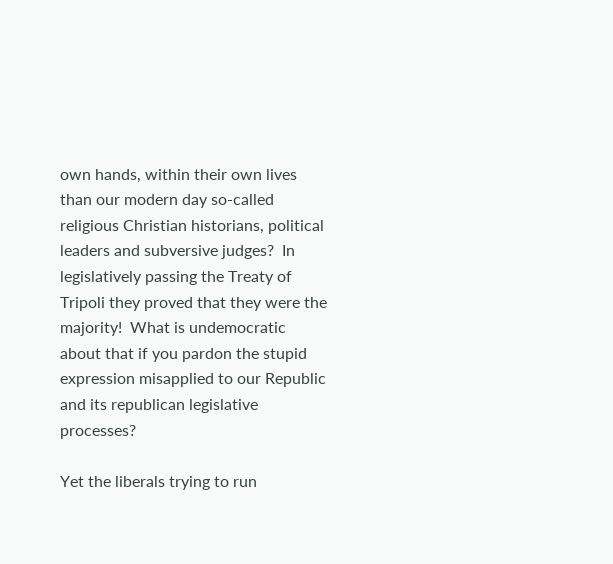own hands, within their own lives than our modern day so-called religious Christian historians, political leaders and subversive judges?  In legislatively passing the Treaty of Tripoli they proved that they were the majority!  What is undemocratic about that if you pardon the stupid expression misapplied to our Republic and its republican legislative processes?

Yet the liberals trying to run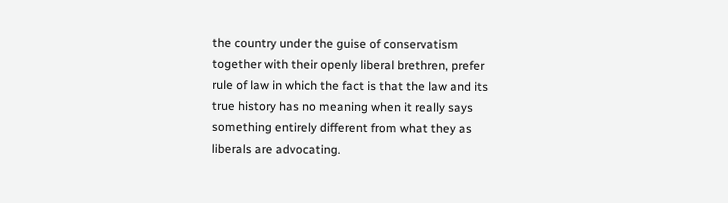the country under the guise of conservatism together with their openly liberal brethren, prefer rule of law in which the fact is that the law and its true history has no meaning when it really says something entirely different from what they as liberals are advocating.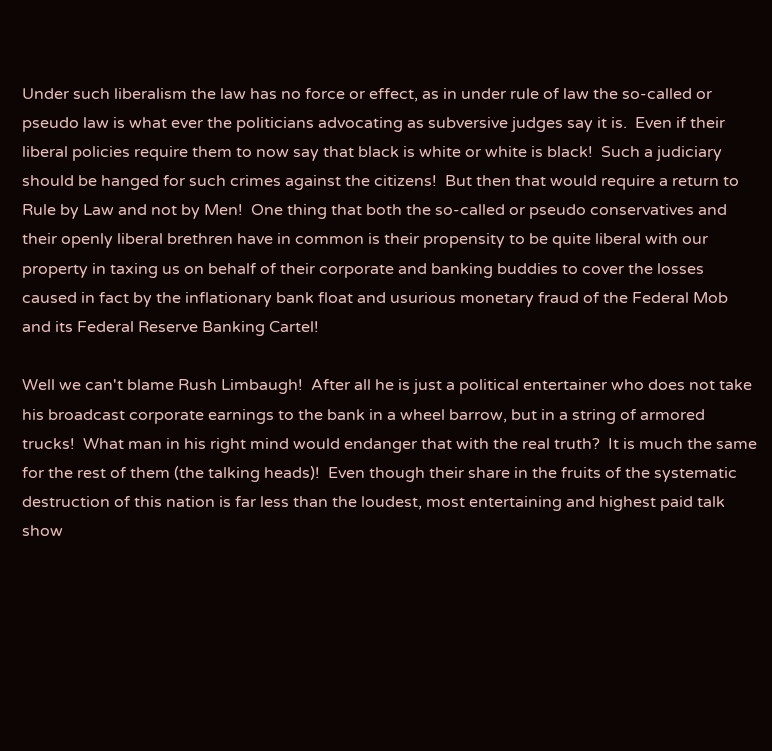Under such liberalism the law has no force or effect, as in under rule of law the so-called or pseudo law is what ever the politicians advocating as subversive judges say it is.  Even if their liberal policies require them to now say that black is white or white is black!  Such a judiciary should be hanged for such crimes against the citizens!  But then that would require a return to Rule by Law and not by Men!  One thing that both the so-called or pseudo conservatives and their openly liberal brethren have in common is their propensity to be quite liberal with our property in taxing us on behalf of their corporate and banking buddies to cover the losses caused in fact by the inflationary bank float and usurious monetary fraud of the Federal Mob and its Federal Reserve Banking Cartel!

Well we can't blame Rush Limbaugh!  After all he is just a political entertainer who does not take his broadcast corporate earnings to the bank in a wheel barrow, but in a string of armored trucks!  What man in his right mind would endanger that with the real truth?  It is much the same for the rest of them (the talking heads)!  Even though their share in the fruits of the systematic destruction of this nation is far less than the loudest, most entertaining and highest paid talk show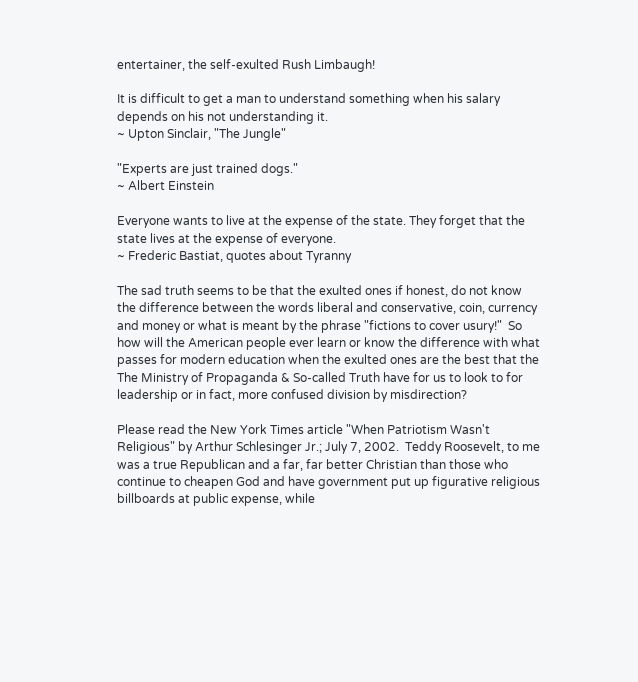entertainer, the self-exulted Rush Limbaugh!

It is difficult to get a man to understand something when his salary depends on his not understanding it.
~ Upton Sinclair, "The Jungle"

"Experts are just trained dogs."
~ Albert Einstein

Everyone wants to live at the expense of the state. They forget that the state lives at the expense of everyone.
~ Frederic Bastiat, quotes about Tyranny

The sad truth seems to be that the exulted ones if honest, do not know the difference between the words liberal and conservative, coin, currency and money or what is meant by the phrase "fictions to cover usury!"  So how will the American people ever learn or know the difference with what passes for modern education when the exulted ones are the best that the The Ministry of Propaganda & So-called Truth have for us to look to for leadership or in fact, more confused division by misdirection?

Please read the New York Times article "When Patriotism Wasn't Religious" by Arthur Schlesinger Jr.; July 7, 2002.  Teddy Roosevelt, to me was a true Republican and a far, far better Christian than those who continue to cheapen God and have government put up figurative religious billboards at public expense, while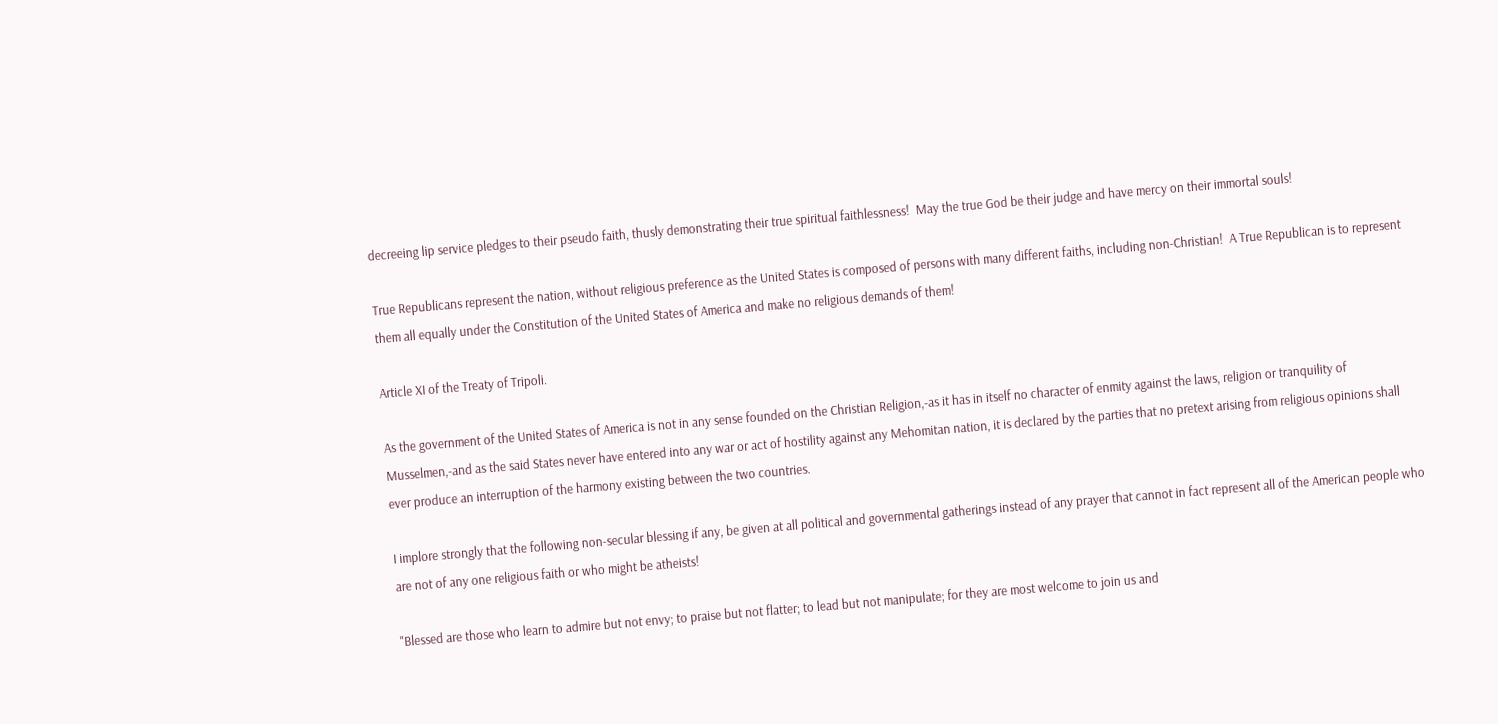decreeing lip service pledges to their pseudo faith, thusly demonstrating their true spiritual faithlessness!  May the true God be their judge and have mercy on their immortal souls!

True Republicans represent the nation, without religious preference as the United States is composed of persons with many different faiths, including non-Christian!  A True Republican is to represent them all equally under the Constitution of the United States of America and make no religious demands of them!

Article XI of the Treaty of Tripoli.

As the government of the United States of America is not in any sense founded on the Christian Religion,-as it has in itself no character of enmity against the laws, religion or tranquility of Musselmen,-and as the said States never have entered into any war or act of hostility against any Mehomitan nation, it is declared by the parties that no pretext arising from religious opinions shall ever produce an interruption of the harmony existing between the two countries.

I implore strongly that the following non-secular blessing if any, be given at all political and governmental gatherings instead of any prayer that cannot in fact represent all of the American people who are not of any one religious faith or who might be atheists!

"Blessed are those who learn to admire but not envy; to praise but not flatter; to lead but not manipulate; for they are most welcome to join us and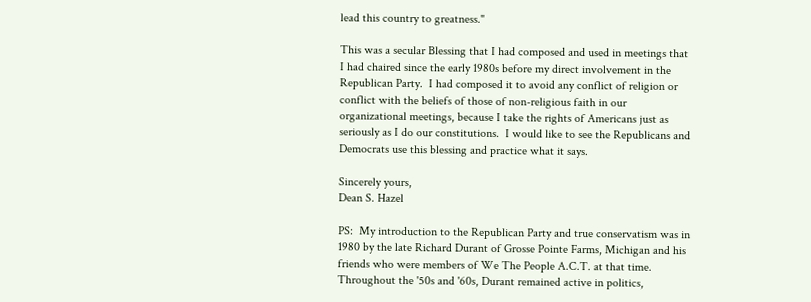lead this country to greatness."

This was a secular Blessing that I had composed and used in meetings that I had chaired since the early 1980s before my direct involvement in the Republican Party.  I had composed it to avoid any conflict of religion or conflict with the beliefs of those of non-religious faith in our organizational meetings, because I take the rights of Americans just as seriously as I do our constitutions.  I would like to see the Republicans and Democrats use this blessing and practice what it says.

Sincerely yours,
Dean S. Hazel

PS:  My introduction to the Republican Party and true conservatism was in 1980 by the late Richard Durant of Grosse Pointe Farms, Michigan and his friends who were members of We The People A.C.T. at that time.  Throughout the '50s and '60s, Durant remained active in politics,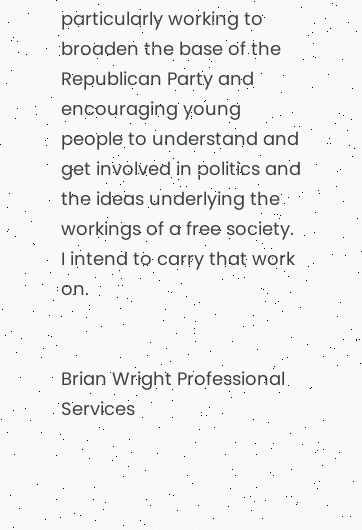particularly working to broaden the base of the Republican Party and encouraging young people to understand and get involved in politics and the ideas underlying the workings of a free society.  I intend to carry that work on.


Brian Wright Professional Services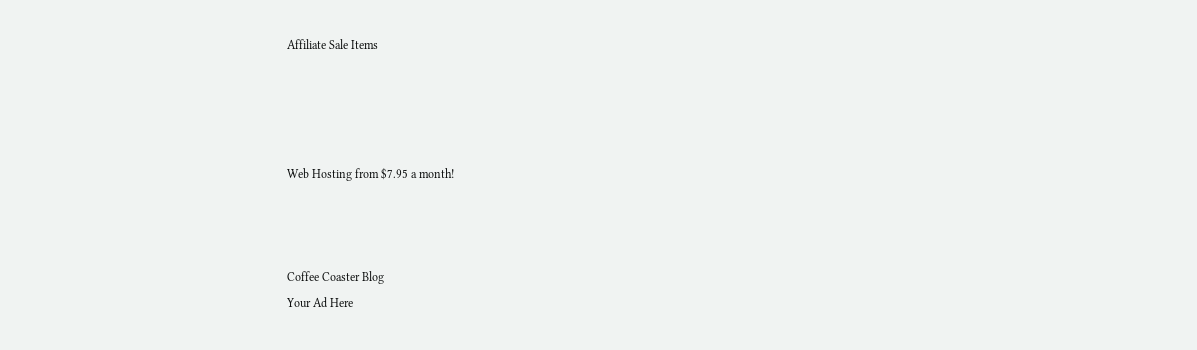Affiliate Sale Items




Web Hosting from $7.95 a month!



Coffee Coaster Blog
Your Ad Here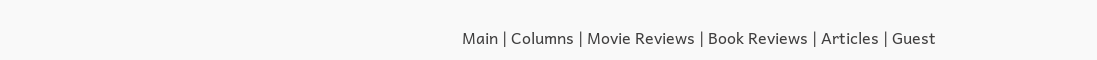Main | Columns | Movie Reviews | Book Reviews | Articles | Guest